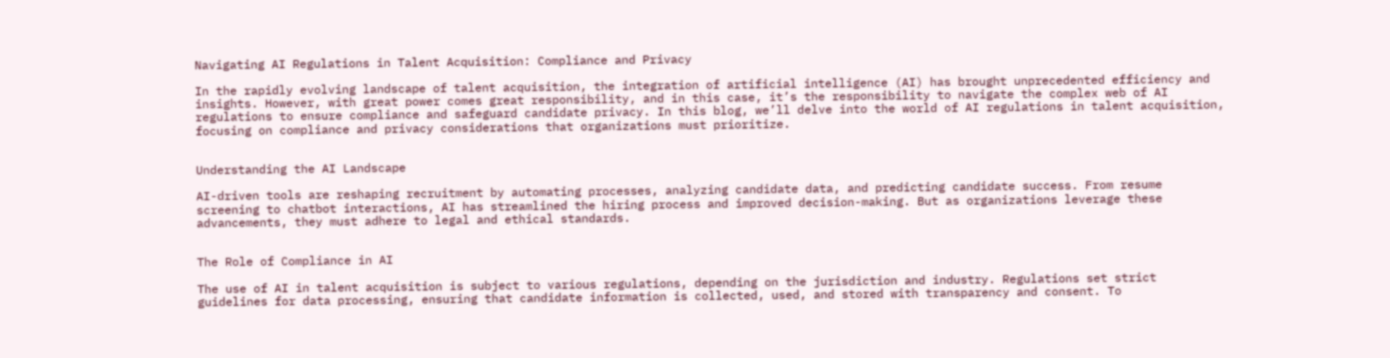Navigating AI Regulations in Talent Acquisition: Compliance and Privacy

In the rapidly evolving landscape of talent acquisition, the integration of artificial intelligence (AI) has brought unprecedented efficiency and insights. However, with great power comes great responsibility, and in this case, it’s the responsibility to navigate the complex web of AI regulations to ensure compliance and safeguard candidate privacy. In this blog, we’ll delve into the world of AI regulations in talent acquisition, focusing on compliance and privacy considerations that organizations must prioritize.


Understanding the AI Landscape

AI-driven tools are reshaping recruitment by automating processes, analyzing candidate data, and predicting candidate success. From resume screening to chatbot interactions, AI has streamlined the hiring process and improved decision-making. But as organizations leverage these advancements, they must adhere to legal and ethical standards.


The Role of Compliance in AI

The use of AI in talent acquisition is subject to various regulations, depending on the jurisdiction and industry. Regulations set strict guidelines for data processing, ensuring that candidate information is collected, used, and stored with transparency and consent. To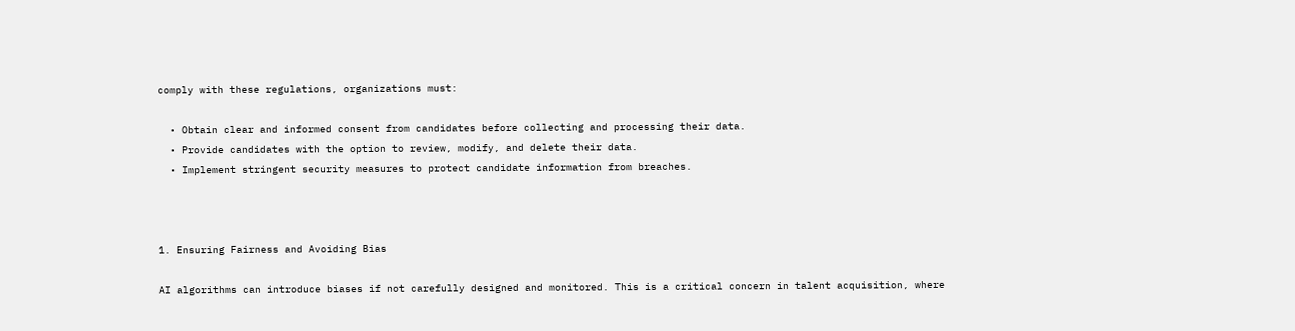comply with these regulations, organizations must:

  • Obtain clear and informed consent from candidates before collecting and processing their data.
  • Provide candidates with the option to review, modify, and delete their data.
  • Implement stringent security measures to protect candidate information from breaches.



1. Ensuring Fairness and Avoiding Bias

AI algorithms can introduce biases if not carefully designed and monitored. This is a critical concern in talent acquisition, where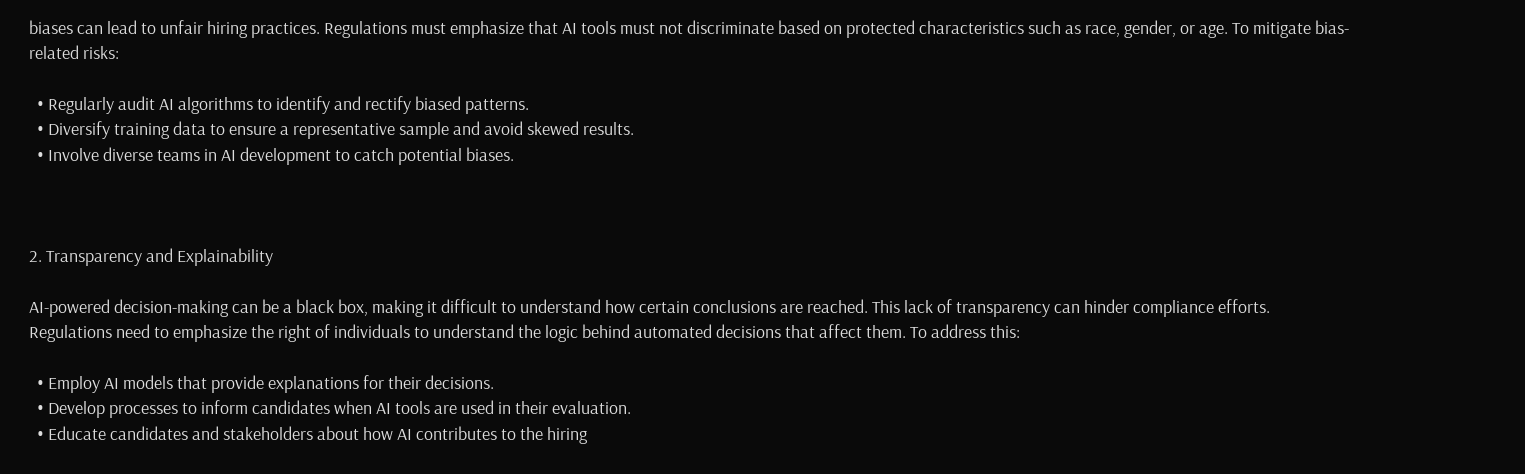biases can lead to unfair hiring practices. Regulations must emphasize that AI tools must not discriminate based on protected characteristics such as race, gender, or age. To mitigate bias-related risks:

  • Regularly audit AI algorithms to identify and rectify biased patterns.
  • Diversify training data to ensure a representative sample and avoid skewed results.
  • Involve diverse teams in AI development to catch potential biases.



2. Transparency and Explainability

AI-powered decision-making can be a black box, making it difficult to understand how certain conclusions are reached. This lack of transparency can hinder compliance efforts. Regulations need to emphasize the right of individuals to understand the logic behind automated decisions that affect them. To address this:

  • Employ AI models that provide explanations for their decisions.
  • Develop processes to inform candidates when AI tools are used in their evaluation.
  • Educate candidates and stakeholders about how AI contributes to the hiring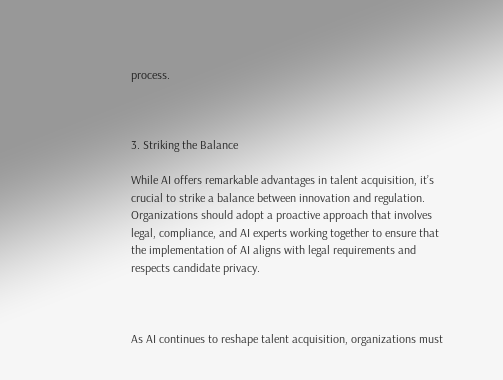process.



3. Striking the Balance

While AI offers remarkable advantages in talent acquisition, it’s crucial to strike a balance between innovation and regulation. Organizations should adopt a proactive approach that involves legal, compliance, and AI experts working together to ensure that the implementation of AI aligns with legal requirements and respects candidate privacy.



As AI continues to reshape talent acquisition, organizations must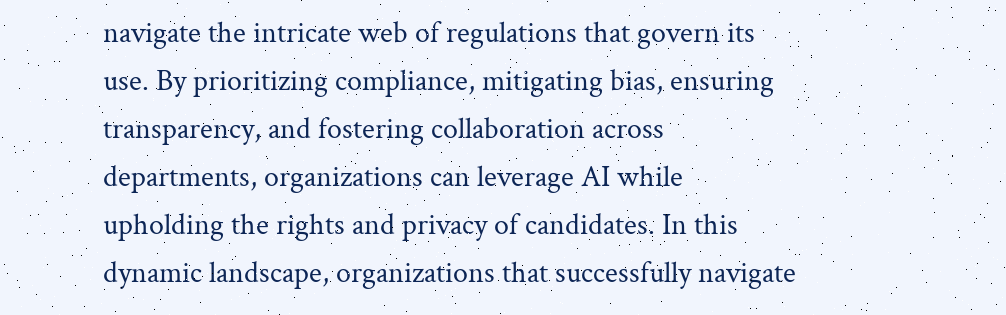navigate the intricate web of regulations that govern its use. By prioritizing compliance, mitigating bias, ensuring transparency, and fostering collaboration across departments, organizations can leverage AI while upholding the rights and privacy of candidates. In this dynamic landscape, organizations that successfully navigate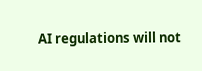AI regulations will not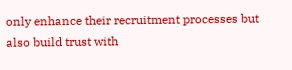only enhance their recruitment processes but also build trust with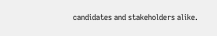candidates and stakeholders alike.